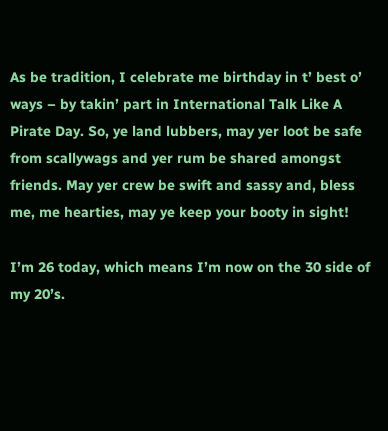As be tradition, I celebrate me birthday in t’ best o’ ways – by takin’ part in International Talk Like A Pirate Day. So, ye land lubbers, may yer loot be safe from scallywags and yer rum be shared amongst friends. May yer crew be swift and sassy and, bless me, me hearties, may ye keep your booty in sight!

I’m 26 today, which means I’m now on the 30 side of my 20’s.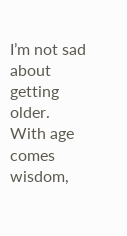I’m not sad about getting older. With age comes wisdom,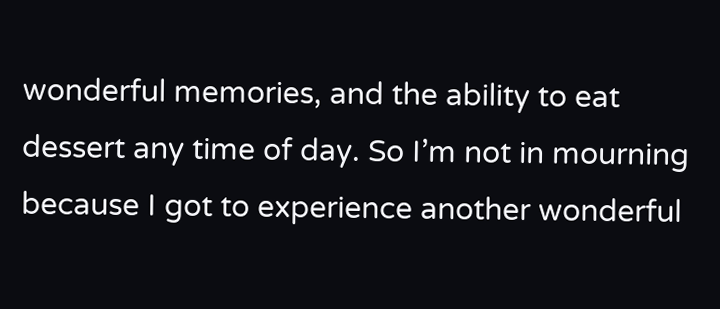wonderful memories, and the ability to eat dessert any time of day. So I’m not in mourning because I got to experience another wonderful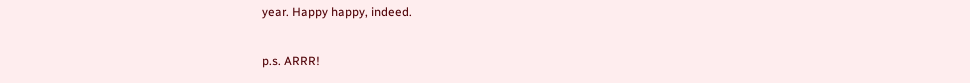year. Happy happy, indeed.

p.s. ARRR!